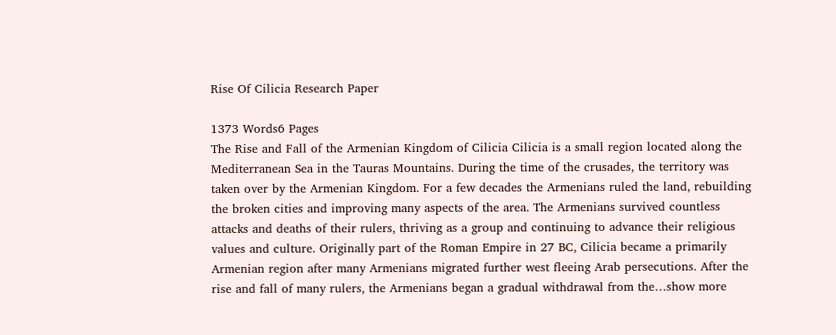Rise Of Cilicia Research Paper

1373 Words6 Pages
The Rise and Fall of the Armenian Kingdom of Cilicia Cilicia is a small region located along the Mediterranean Sea in the Tauras Mountains. During the time of the crusades, the territory was taken over by the Armenian Kingdom. For a few decades the Armenians ruled the land, rebuilding the broken cities and improving many aspects of the area. The Armenians survived countless attacks and deaths of their rulers, thriving as a group and continuing to advance their religious values and culture. Originally part of the Roman Empire in 27 BC, Cilicia became a primarily Armenian region after many Armenians migrated further west fleeing Arab persecutions. After the rise and fall of many rulers, the Armenians began a gradual withdrawal from the…show more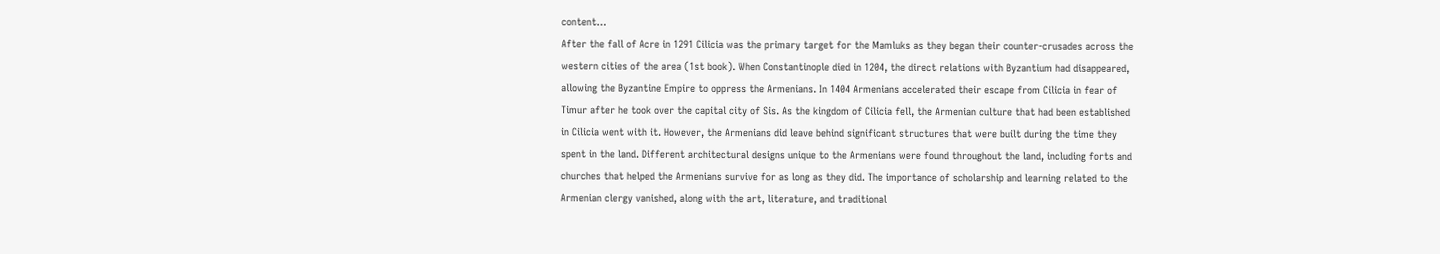content…
After the fall of Acre in 1291 Cilicia was the primary target for the Mamluks as they began their counter-crusades across the western cities of the area (1st book). When Constantinople died in 1204, the direct relations with Byzantium had disappeared, allowing the Byzantine Empire to oppress the Armenians. In 1404 Armenians accelerated their escape from Cilicia in fear of Timur after he took over the capital city of Sis. As the kingdom of Cilicia fell, the Armenian culture that had been established in Cilicia went with it. However, the Armenians did leave behind significant structures that were built during the time they spent in the land. Different architectural designs unique to the Armenians were found throughout the land, including forts and churches that helped the Armenians survive for as long as they did. The importance of scholarship and learning related to the Armenian clergy vanished, along with the art, literature, and traditional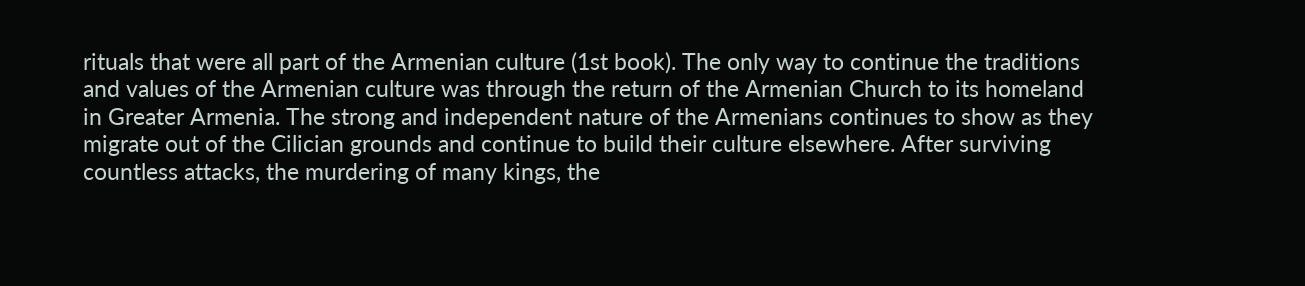rituals that were all part of the Armenian culture (1st book). The only way to continue the traditions and values of the Armenian culture was through the return of the Armenian Church to its homeland in Greater Armenia. The strong and independent nature of the Armenians continues to show as they migrate out of the Cilician grounds and continue to build their culture elsewhere. After surviving countless attacks, the murdering of many kings, the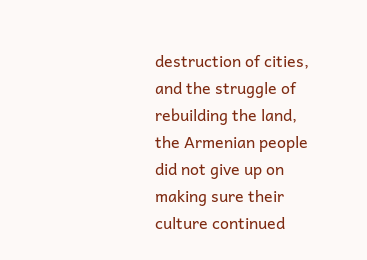destruction of cities, and the struggle of rebuilding the land, the Armenian people did not give up on making sure their culture continued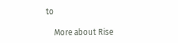to

    More about Rise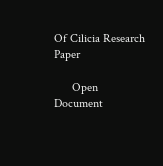Of Cilicia Research Paper

      Open Document